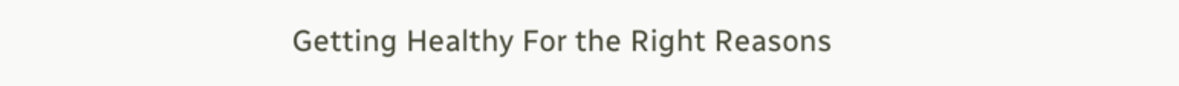Getting Healthy For the Right Reasons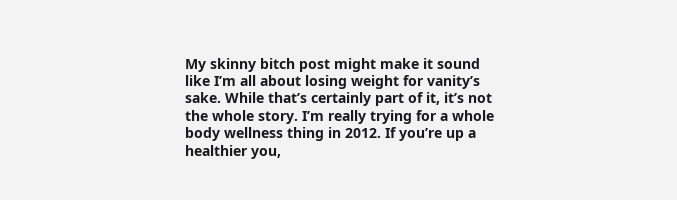My skinny bitch post might make it sound like I’m all about losing weight for vanity’s sake. While that’s certainly part of it, it’s not the whole story. I’m really trying for a whole body wellness thing in 2012. If you’re up a healthier you,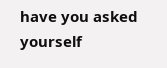have you asked yourself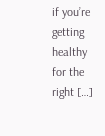if you’re getting healthy for the right […]